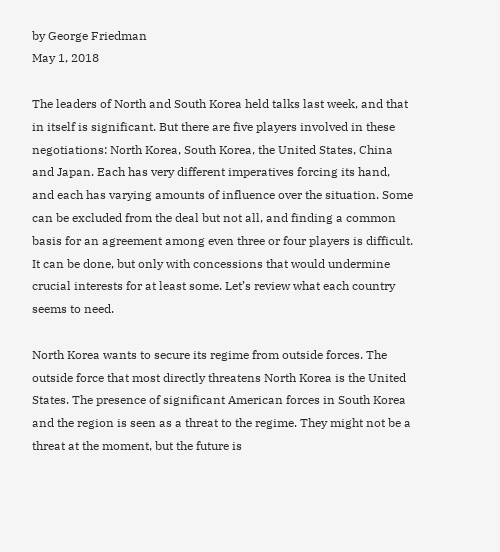by George Friedman
May 1, 2018

The leaders of North and South Korea held talks last week, and that in itself is significant. But there are five players involved in these negotiations: North Korea, South Korea, the United States, China and Japan. Each has very different imperatives forcing its hand, and each has varying amounts of influence over the situation. Some can be excluded from the deal but not all, and finding a common basis for an agreement among even three or four players is difficult. It can be done, but only with concessions that would undermine crucial interests for at least some. Let’s review what each country seems to need.

North Korea wants to secure its regime from outside forces. The outside force that most directly threatens North Korea is the United States. The presence of significant American forces in South Korea and the region is seen as a threat to the regime. They might not be a threat at the moment, but the future is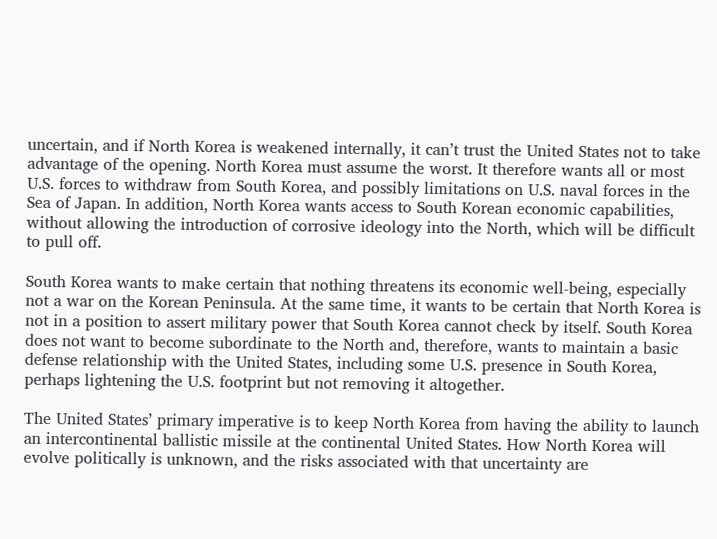uncertain, and if North Korea is weakened internally, it can’t trust the United States not to take advantage of the opening. North Korea must assume the worst. It therefore wants all or most U.S. forces to withdraw from South Korea, and possibly limitations on U.S. naval forces in the Sea of Japan. In addition, North Korea wants access to South Korean economic capabilities, without allowing the introduction of corrosive ideology into the North, which will be difficult to pull off.

South Korea wants to make certain that nothing threatens its economic well-being, especially not a war on the Korean Peninsula. At the same time, it wants to be certain that North Korea is not in a position to assert military power that South Korea cannot check by itself. South Korea does not want to become subordinate to the North and, therefore, wants to maintain a basic defense relationship with the United States, including some U.S. presence in South Korea, perhaps lightening the U.S. footprint but not removing it altogether.

The United States’ primary imperative is to keep North Korea from having the ability to launch an intercontinental ballistic missile at the continental United States. How North Korea will evolve politically is unknown, and the risks associated with that uncertainty are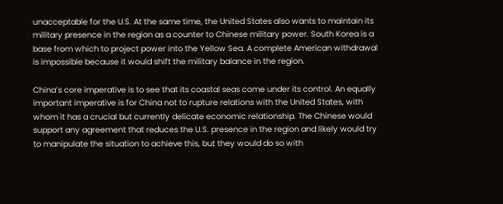unacceptable for the U.S. At the same time, the United States also wants to maintain its military presence in the region as a counter to Chinese military power. South Korea is a base from which to project power into the Yellow Sea. A complete American withdrawal is impossible because it would shift the military balance in the region.

China’s core imperative is to see that its coastal seas come under its control. An equally important imperative is for China not to rupture relations with the United States, with whom it has a crucial but currently delicate economic relationship. The Chinese would support any agreement that reduces the U.S. presence in the region and likely would try to manipulate the situation to achieve this, but they would do so with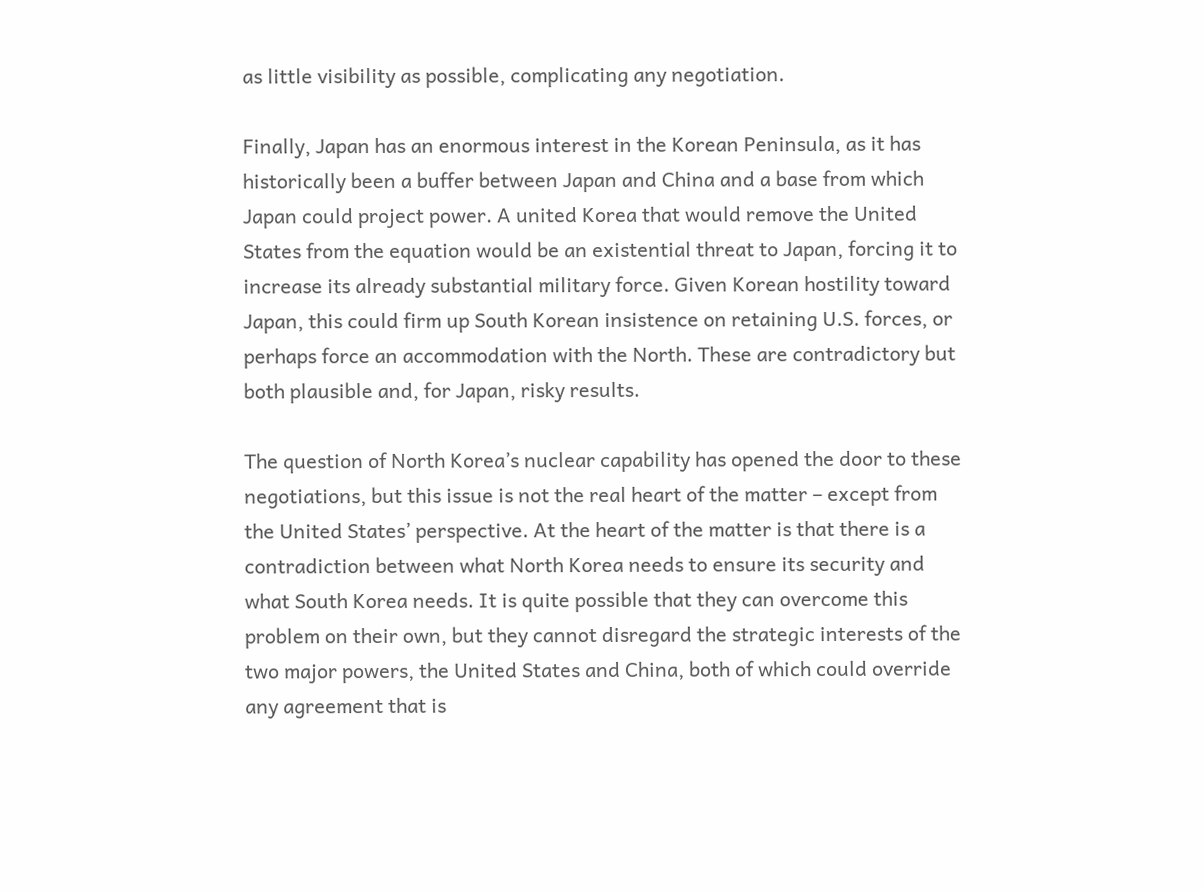as little visibility as possible, complicating any negotiation.

Finally, Japan has an enormous interest in the Korean Peninsula, as it has historically been a buffer between Japan and China and a base from which Japan could project power. A united Korea that would remove the United States from the equation would be an existential threat to Japan, forcing it to increase its already substantial military force. Given Korean hostility toward Japan, this could firm up South Korean insistence on retaining U.S. forces, or perhaps force an accommodation with the North. These are contradictory but both plausible and, for Japan, risky results.

The question of North Korea’s nuclear capability has opened the door to these negotiations, but this issue is not the real heart of the matter – except from the United States’ perspective. At the heart of the matter is that there is a contradiction between what North Korea needs to ensure its security and what South Korea needs. It is quite possible that they can overcome this problem on their own, but they cannot disregard the strategic interests of the two major powers, the United States and China, both of which could override any agreement that is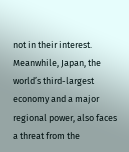not in their interest. Meanwhile, Japan, the world’s third-largest economy and a major regional power, also faces a threat from the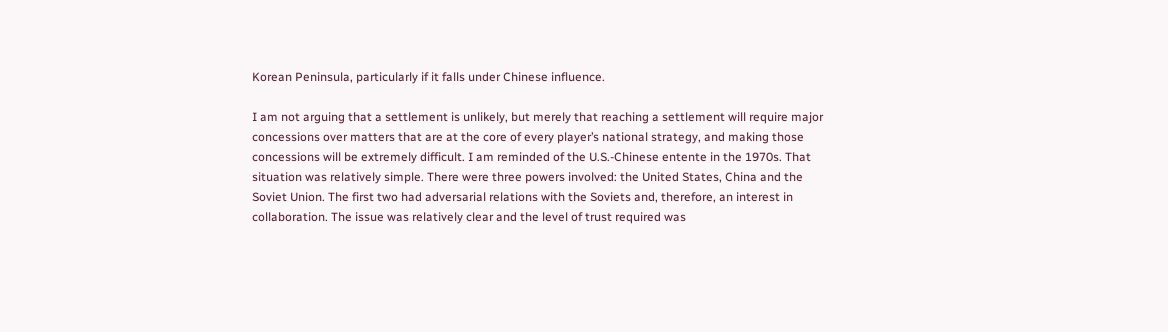Korean Peninsula, particularly if it falls under Chinese influence.

I am not arguing that a settlement is unlikely, but merely that reaching a settlement will require major concessions over matters that are at the core of every player’s national strategy, and making those concessions will be extremely difficult. I am reminded of the U.S.-Chinese entente in the 1970s. That situation was relatively simple. There were three powers involved: the United States, China and the Soviet Union. The first two had adversarial relations with the Soviets and, therefore, an interest in collaboration. The issue was relatively clear and the level of trust required was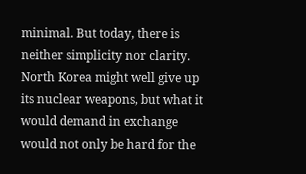minimal. But today, there is neither simplicity nor clarity. North Korea might well give up its nuclear weapons, but what it would demand in exchange would not only be hard for the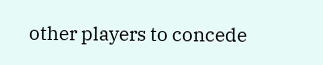other players to concede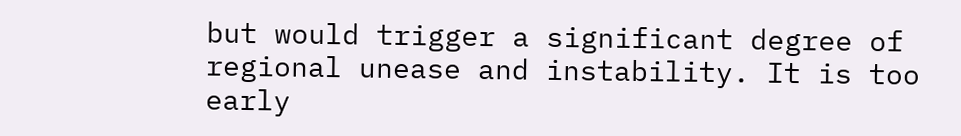but would trigger a significant degree of regional unease and instability. It is too early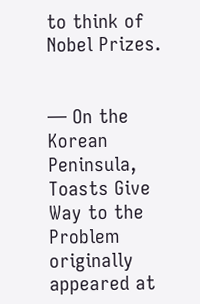to think of Nobel Prizes.


— On the Korean Peninsula, Toasts Give Way to the Problem originally appeared at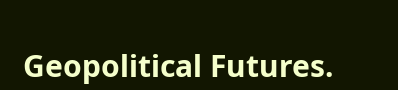Geopolitical Futures.